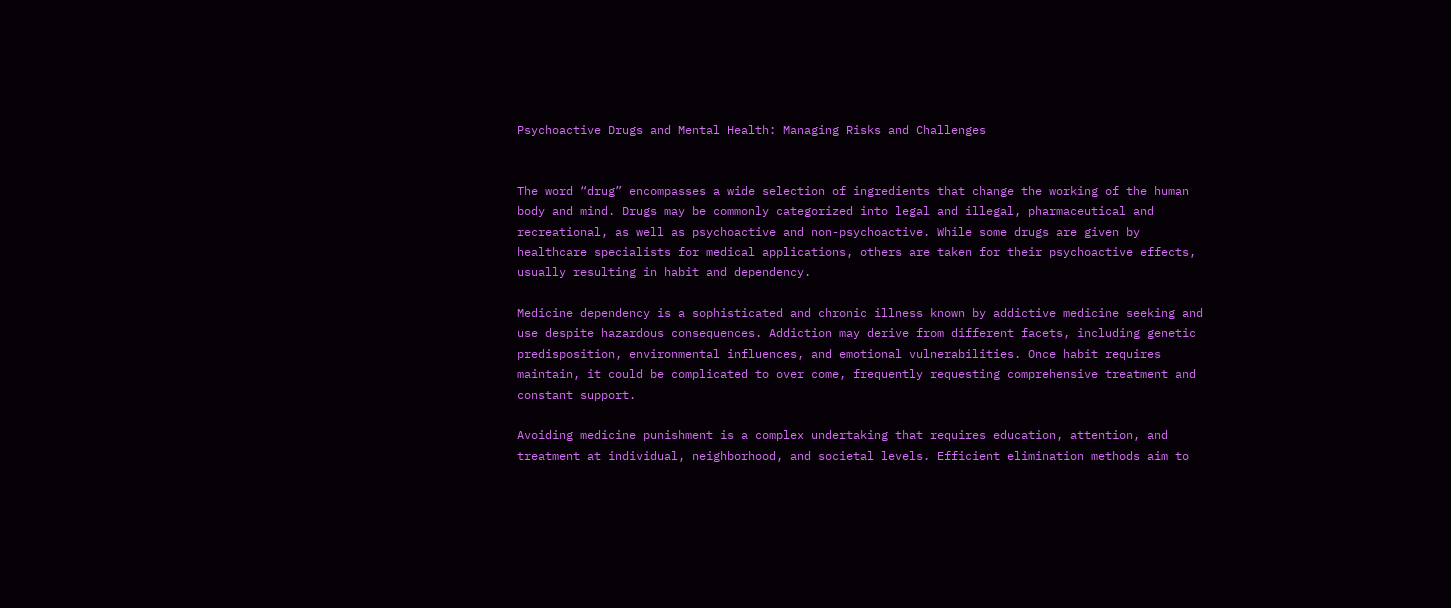Psychoactive Drugs and Mental Health: Managing Risks and Challenges


The word “drug” encompasses a wide selection of ingredients that change the working of the human body and mind. Drugs may be commonly categorized into legal and illegal, pharmaceutical and recreational, as well as psychoactive and non-psychoactive. While some drugs are given by healthcare specialists for medical applications, others are taken for their psychoactive effects, usually resulting in habit and dependency.

Medicine dependency is a sophisticated and chronic illness known by addictive medicine seeking and use despite hazardous consequences. Addiction may derive from different facets, including genetic predisposition, environmental influences, and emotional vulnerabilities. Once habit requires maintain, it could be complicated to over come, frequently requesting comprehensive treatment and constant support.

Avoiding medicine punishment is a complex undertaking that requires education, attention, and treatment at individual, neighborhood, and societal levels. Efficient elimination methods aim to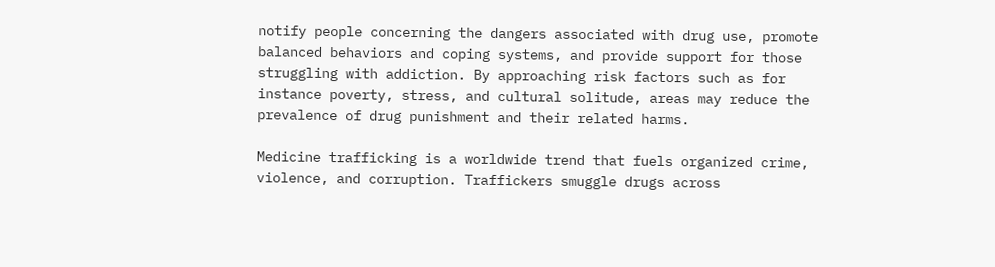notify people concerning the dangers associated with drug use, promote balanced behaviors and coping systems, and provide support for those struggling with addiction. By approaching risk factors such as for instance poverty, stress, and cultural solitude, areas may reduce the prevalence of drug punishment and their related harms.

Medicine trafficking is a worldwide trend that fuels organized crime, violence, and corruption. Traffickers smuggle drugs across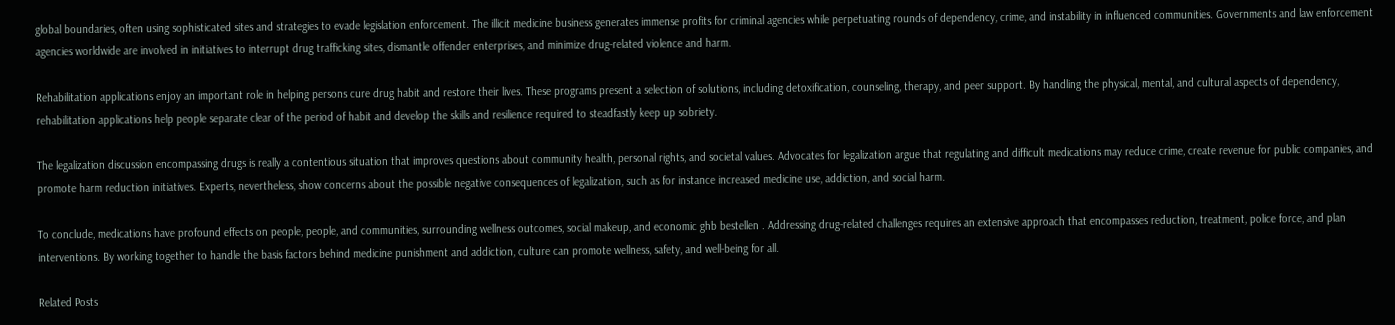global boundaries, often using sophisticated sites and strategies to evade legislation enforcement. The illicit medicine business generates immense profits for criminal agencies while perpetuating rounds of dependency, crime, and instability in influenced communities. Governments and law enforcement agencies worldwide are involved in initiatives to interrupt drug trafficking sites, dismantle offender enterprises, and minimize drug-related violence and harm.

Rehabilitation applications enjoy an important role in helping persons cure drug habit and restore their lives. These programs present a selection of solutions, including detoxification, counseling, therapy, and peer support. By handling the physical, mental, and cultural aspects of dependency, rehabilitation applications help people separate clear of the period of habit and develop the skills and resilience required to steadfastly keep up sobriety.

The legalization discussion encompassing drugs is really a contentious situation that improves questions about community health, personal rights, and societal values. Advocates for legalization argue that regulating and difficult medications may reduce crime, create revenue for public companies, and promote harm reduction initiatives. Experts, nevertheless, show concerns about the possible negative consequences of legalization, such as for instance increased medicine use, addiction, and social harm.

To conclude, medications have profound effects on people, people, and communities, surrounding wellness outcomes, social makeup, and economic ghb bestellen . Addressing drug-related challenges requires an extensive approach that encompasses reduction, treatment, police force, and plan interventions. By working together to handle the basis factors behind medicine punishment and addiction, culture can promote wellness, safety, and well-being for all.

Related Posts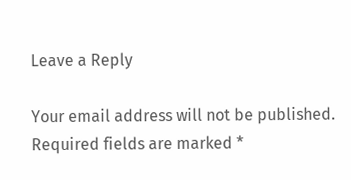Leave a Reply

Your email address will not be published. Required fields are marked *